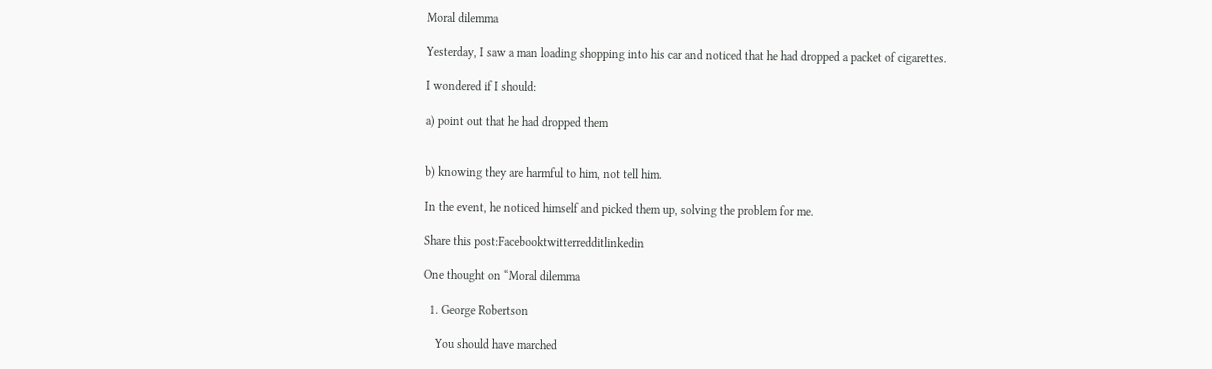Moral dilemma

Yesterday, I saw a man loading shopping into his car and noticed that he had dropped a packet of cigarettes.

I wondered if I should:

a) point out that he had dropped them


b) knowing they are harmful to him, not tell him.

In the event, he noticed himself and picked them up, solving the problem for me.

Share this post:Facebooktwitterredditlinkedin

One thought on “Moral dilemma

  1. George Robertson

    You should have marched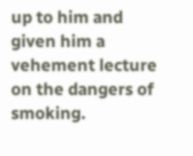up to him and given him a vehement lecture on the dangers of smoking.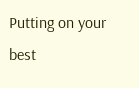Putting on your best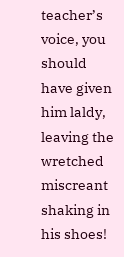teacher’s voice, you should have given him laldy, leaving the wretched miscreant shaking in his shoes!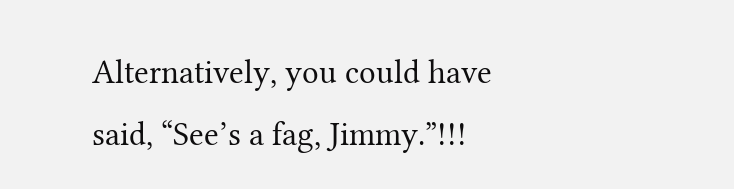Alternatively, you could have said, “See’s a fag, Jimmy.”!!!